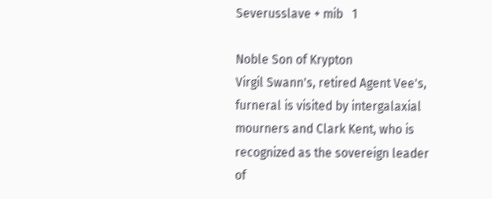Severusslave + mib   1

Noble Son of Krypton
Virgil Swann's, retired Agent Vee's, furneral is visited by intergalaxial mourners and Clark Kent, who is recognized as the sovereign leader of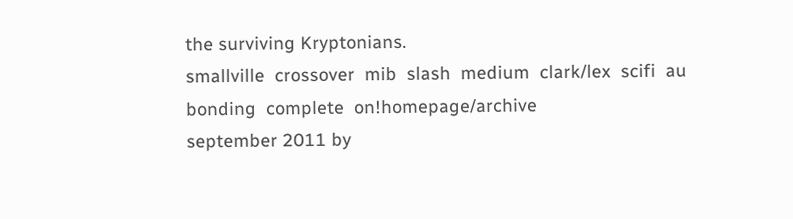the surviving Kryptonians.
smallville  crossover  mib  slash  medium  clark/lex  scifi  au  bonding  complete  on!homepage/archive
september 2011 by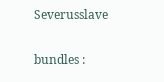Severusslave

bundles :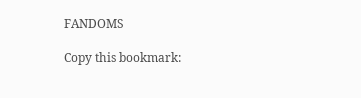FANDOMS

Copy this bookmark: